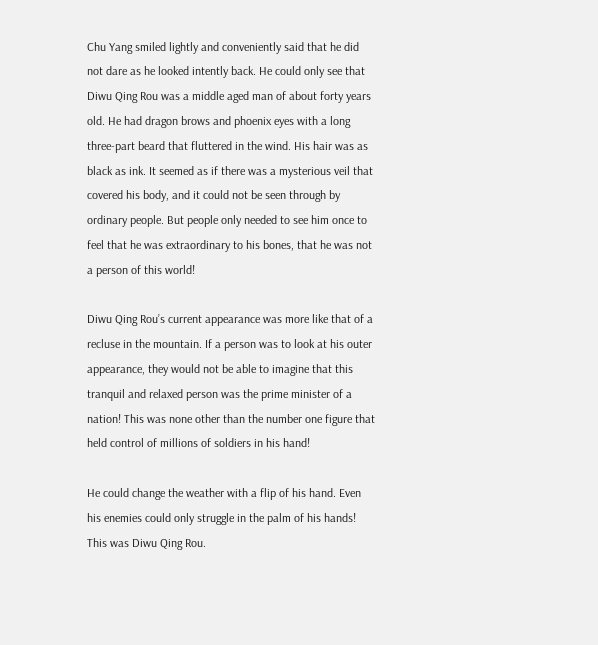Chu Yang smiled lightly and conveniently said that he did not dare as he looked intently back. He could only see that Diwu Qing Rou was a middle aged man of about forty years old. He had dragon brows and phoenix eyes with a long three-part beard that fluttered in the wind. His hair was as black as ink. It seemed as if there was a mysterious veil that covered his body, and it could not be seen through by ordinary people. But people only needed to see him once to feel that he was extraordinary to his bones, that he was not a person of this world!

Diwu Qing Rou’s current appearance was more like that of a recluse in the mountain. If a person was to look at his outer appearance, they would not be able to imagine that this tranquil and relaxed person was the prime minister of a nation! This was none other than the number one figure that held control of millions of soldiers in his hand!

He could change the weather with a flip of his hand. Even his enemies could only struggle in the palm of his hands! This was Diwu Qing Rou.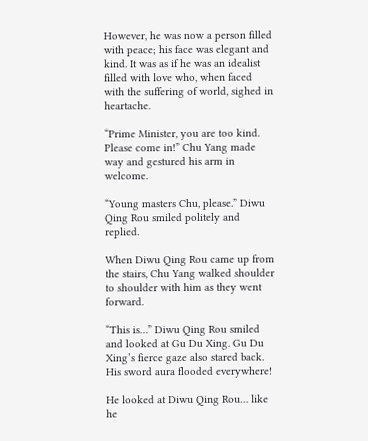However, he was now a person filled with peace; his face was elegant and kind. It was as if he was an idealist filled with love who, when faced with the suffering of world, sighed in heartache.

“Prime Minister, you are too kind. Please come in!” Chu Yang made way and gestured his arm in welcome.

“Young masters Chu, please.” Diwu Qing Rou smiled politely and replied.

When Diwu Qing Rou came up from the stairs, Chu Yang walked shoulder to shoulder with him as they went forward.

“This is…” Diwu Qing Rou smiled and looked at Gu Du Xing. Gu Du Xing’s fierce gaze also stared back. His sword aura flooded everywhere!

He looked at Diwu Qing Rou… like he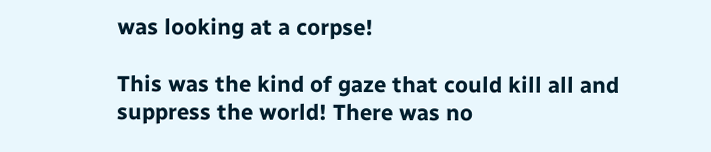was looking at a corpse!

This was the kind of gaze that could kill all and suppress the world! There was no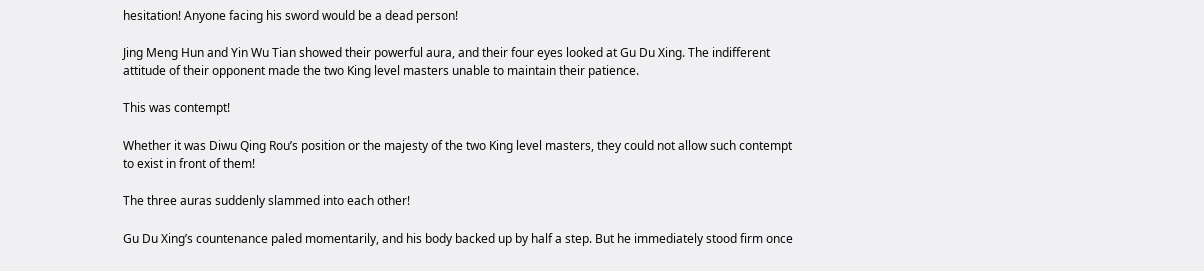hesitation! Anyone facing his sword would be a dead person!

Jing Meng Hun and Yin Wu Tian showed their powerful aura, and their four eyes looked at Gu Du Xing. The indifferent attitude of their opponent made the two King level masters unable to maintain their patience.

This was contempt!

Whether it was Diwu Qing Rou’s position or the majesty of the two King level masters, they could not allow such contempt to exist in front of them!

The three auras suddenly slammed into each other!

Gu Du Xing’s countenance paled momentarily, and his body backed up by half a step. But he immediately stood firm once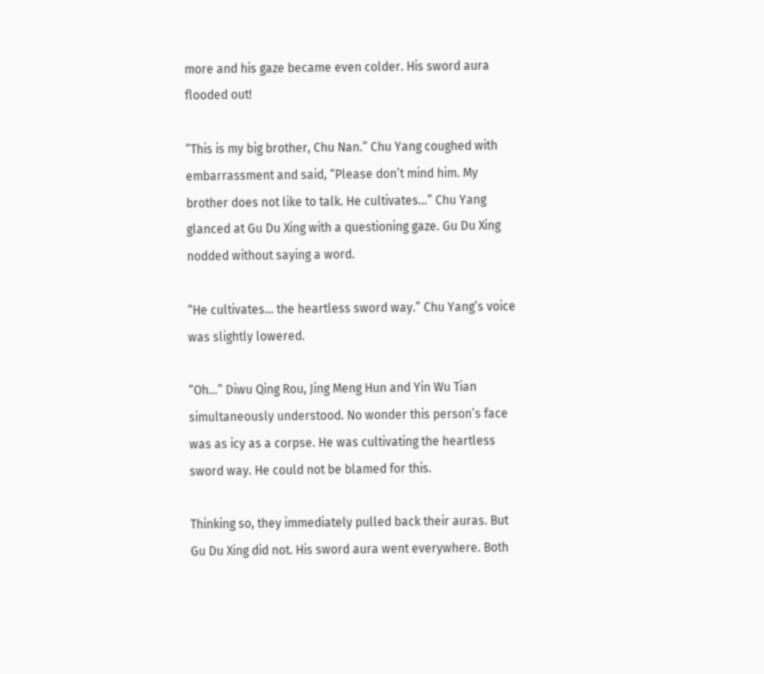more and his gaze became even colder. His sword aura flooded out!

“This is my big brother, Chu Nan.” Chu Yang coughed with embarrassment and said, “Please don’t mind him. My brother does not like to talk. He cultivates…” Chu Yang glanced at Gu Du Xing with a questioning gaze. Gu Du Xing nodded without saying a word.

“He cultivates… the heartless sword way.” Chu Yang’s voice was slightly lowered.

“Oh…” Diwu Qing Rou, Jing Meng Hun and Yin Wu Tian simultaneously understood. No wonder this person’s face was as icy as a corpse. He was cultivating the heartless sword way. He could not be blamed for this.

Thinking so, they immediately pulled back their auras. But Gu Du Xing did not. His sword aura went everywhere. Both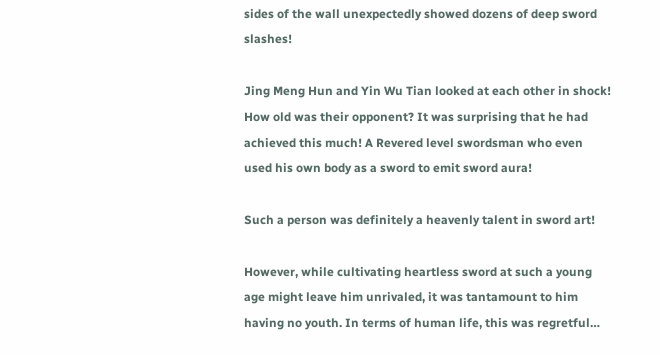sides of the wall unexpectedly showed dozens of deep sword slashes!

Jing Meng Hun and Yin Wu Tian looked at each other in shock! How old was their opponent? It was surprising that he had achieved this much! A Revered level swordsman who even used his own body as a sword to emit sword aura!

Such a person was definitely a heavenly talent in sword art!

However, while cultivating heartless sword at such a young age might leave him unrivaled, it was tantamount to him having no youth. In terms of human life, this was regretful…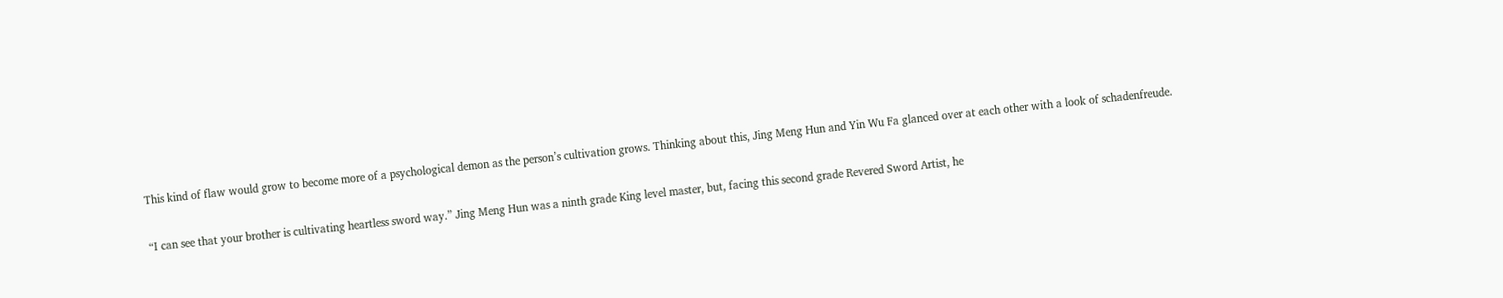This kind of flaw would grow to become more of a psychological demon as the person’s cultivation grows. Thinking about this, Jing Meng Hun and Yin Wu Fa glanced over at each other with a look of schadenfreude.

“I can see that your brother is cultivating heartless sword way.” Jing Meng Hun was a ninth grade King level master, but, facing this second grade Revered Sword Artist, he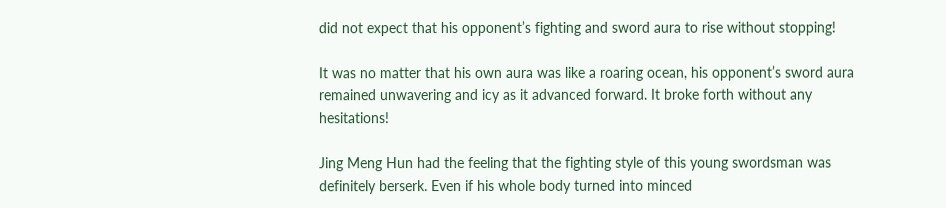did not expect that his opponent’s fighting and sword aura to rise without stopping!

It was no matter that his own aura was like a roaring ocean, his opponent’s sword aura remained unwavering and icy as it advanced forward. It broke forth without any hesitations!

Jing Meng Hun had the feeling that the fighting style of this young swordsman was definitely berserk. Even if his whole body turned into minced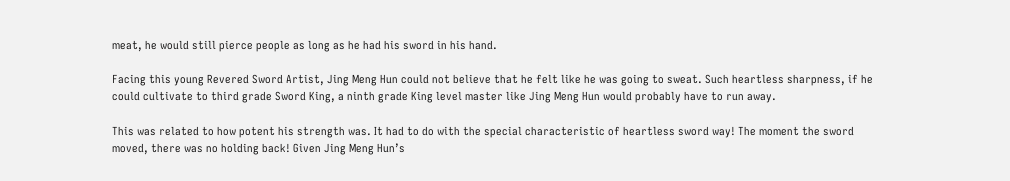meat, he would still pierce people as long as he had his sword in his hand.

Facing this young Revered Sword Artist, Jing Meng Hun could not believe that he felt like he was going to sweat. Such heartless sharpness, if he could cultivate to third grade Sword King, a ninth grade King level master like Jing Meng Hun would probably have to run away.

This was related to how potent his strength was. It had to do with the special characteristic of heartless sword way! The moment the sword moved, there was no holding back! Given Jing Meng Hun’s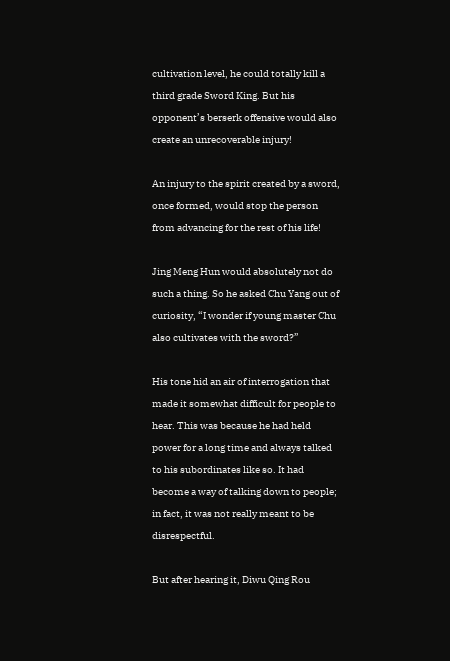cultivation level, he could totally kill a third grade Sword King. But his opponent’s berserk offensive would also create an unrecoverable injury!

An injury to the spirit created by a sword, once formed, would stop the person from advancing for the rest of his life!

Jing Meng Hun would absolutely not do such a thing. So he asked Chu Yang out of curiosity, “I wonder if young master Chu also cultivates with the sword?”

His tone hid an air of interrogation that made it somewhat difficult for people to hear. This was because he had held power for a long time and always talked to his subordinates like so. It had become a way of talking down to people; in fact, it was not really meant to be disrespectful.

But after hearing it, Diwu Qing Rou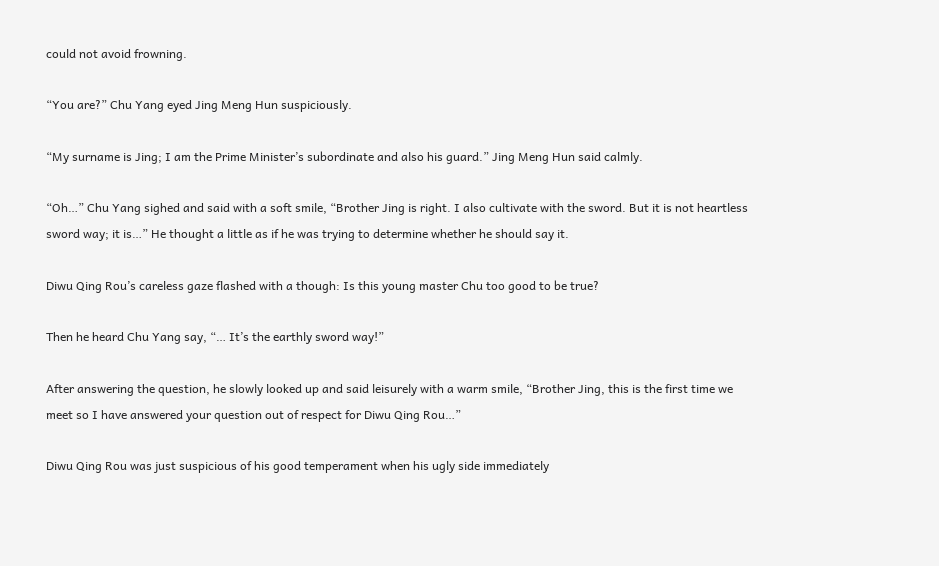could not avoid frowning.

“You are?” Chu Yang eyed Jing Meng Hun suspiciously.

“My surname is Jing; I am the Prime Minister’s subordinate and also his guard.” Jing Meng Hun said calmly.

“Oh…” Chu Yang sighed and said with a soft smile, “Brother Jing is right. I also cultivate with the sword. But it is not heartless sword way; it is…” He thought a little as if he was trying to determine whether he should say it.

Diwu Qing Rou’s careless gaze flashed with a though: Is this young master Chu too good to be true?

Then he heard Chu Yang say, “… It’s the earthly sword way!”

After answering the question, he slowly looked up and said leisurely with a warm smile, “Brother Jing, this is the first time we meet so I have answered your question out of respect for Diwu Qing Rou…”

Diwu Qing Rou was just suspicious of his good temperament when his ugly side immediately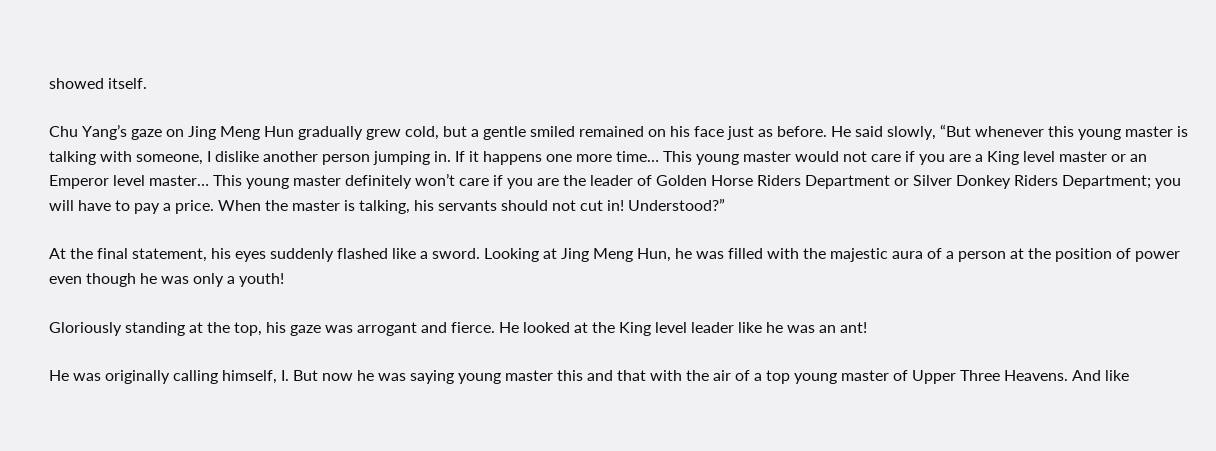showed itself.

Chu Yang’s gaze on Jing Meng Hun gradually grew cold, but a gentle smiled remained on his face just as before. He said slowly, “But whenever this young master is talking with someone, I dislike another person jumping in. If it happens one more time… This young master would not care if you are a King level master or an Emperor level master… This young master definitely won’t care if you are the leader of Golden Horse Riders Department or Silver Donkey Riders Department; you will have to pay a price. When the master is talking, his servants should not cut in! Understood?”

At the final statement, his eyes suddenly flashed like a sword. Looking at Jing Meng Hun, he was filled with the majestic aura of a person at the position of power even though he was only a youth!

Gloriously standing at the top, his gaze was arrogant and fierce. He looked at the King level leader like he was an ant!

He was originally calling himself, I. But now he was saying young master this and that with the air of a top young master of Upper Three Heavens. And like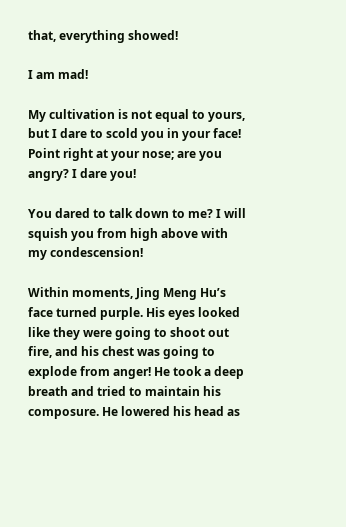that, everything showed!

I am mad!

My cultivation is not equal to yours, but I dare to scold you in your face! Point right at your nose; are you angry? I dare you!

You dared to talk down to me? I will squish you from high above with my condescension!

Within moments, Jing Meng Hu’s face turned purple. His eyes looked like they were going to shoot out fire, and his chest was going to explode from anger! He took a deep breath and tried to maintain his composure. He lowered his head as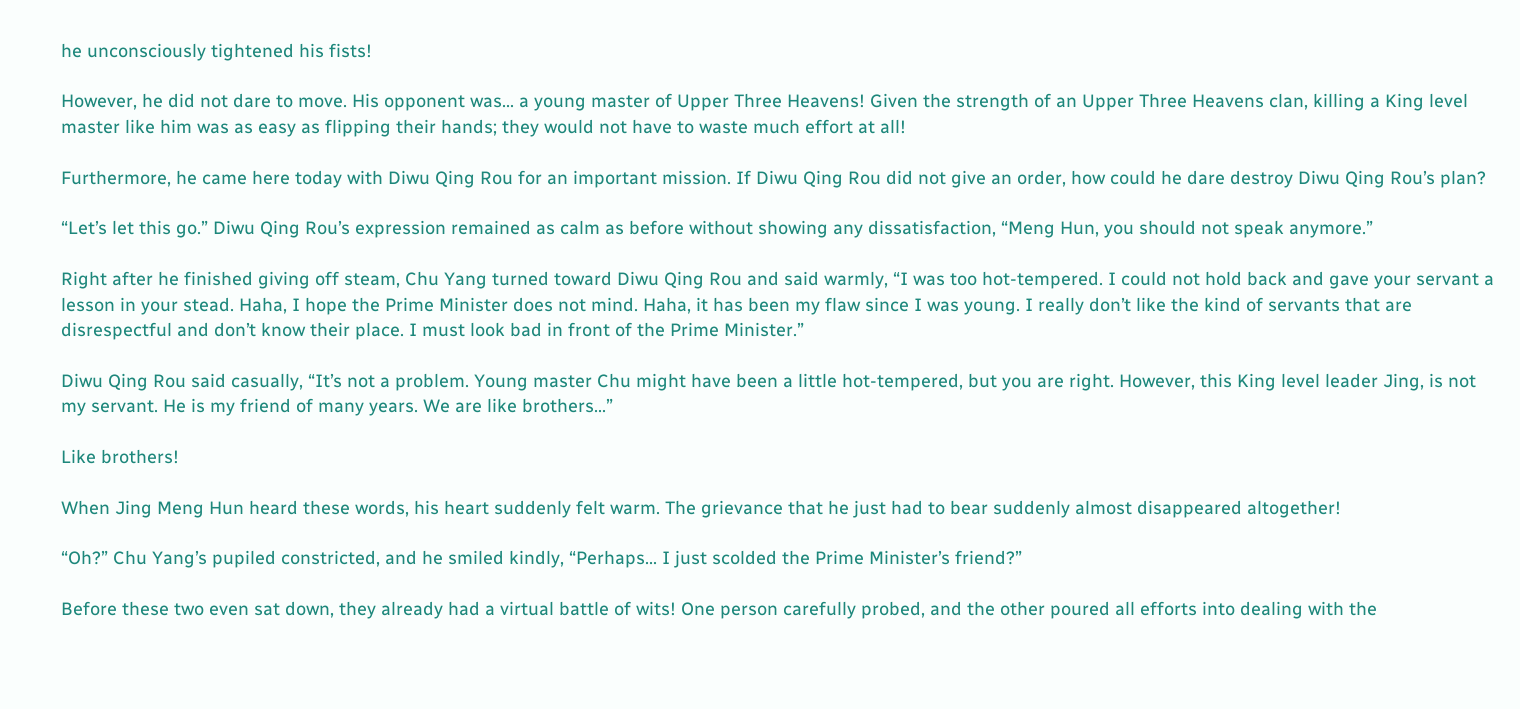he unconsciously tightened his fists!

However, he did not dare to move. His opponent was… a young master of Upper Three Heavens! Given the strength of an Upper Three Heavens clan, killing a King level master like him was as easy as flipping their hands; they would not have to waste much effort at all!

Furthermore, he came here today with Diwu Qing Rou for an important mission. If Diwu Qing Rou did not give an order, how could he dare destroy Diwu Qing Rou’s plan?

“Let’s let this go.” Diwu Qing Rou’s expression remained as calm as before without showing any dissatisfaction, “Meng Hun, you should not speak anymore.”

Right after he finished giving off steam, Chu Yang turned toward Diwu Qing Rou and said warmly, “I was too hot-tempered. I could not hold back and gave your servant a lesson in your stead. Haha, I hope the Prime Minister does not mind. Haha, it has been my flaw since I was young. I really don’t like the kind of servants that are disrespectful and don’t know their place. I must look bad in front of the Prime Minister.”

Diwu Qing Rou said casually, “It’s not a problem. Young master Chu might have been a little hot-tempered, but you are right. However, this King level leader Jing, is not my servant. He is my friend of many years. We are like brothers…”

Like brothers!

When Jing Meng Hun heard these words, his heart suddenly felt warm. The grievance that he just had to bear suddenly almost disappeared altogether!

“Oh?” Chu Yang’s pupiled constricted, and he smiled kindly, “Perhaps… I just scolded the Prime Minister’s friend?”

Before these two even sat down, they already had a virtual battle of wits! One person carefully probed, and the other poured all efforts into dealing with the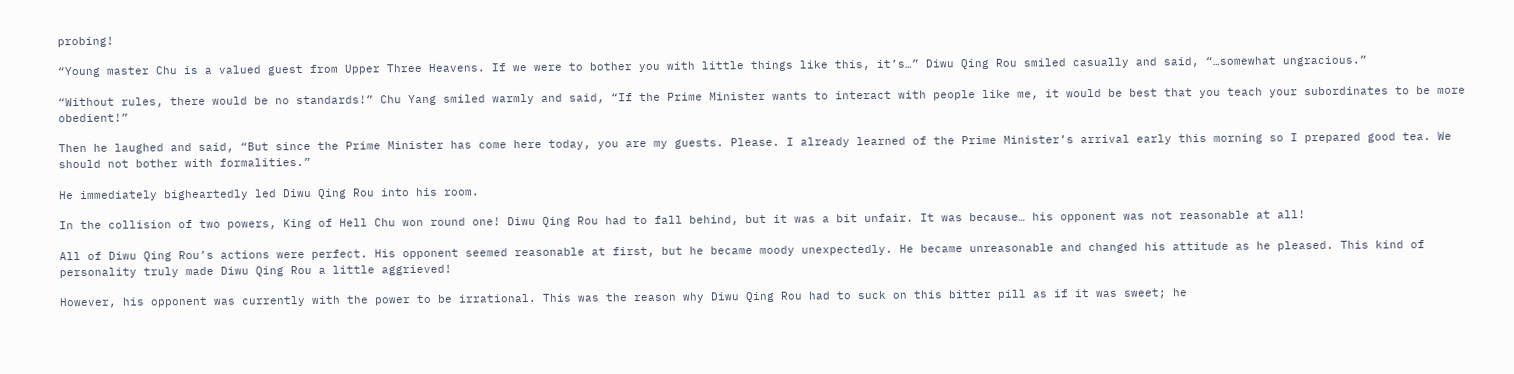probing!

“Young master Chu is a valued guest from Upper Three Heavens. If we were to bother you with little things like this, it’s…” Diwu Qing Rou smiled casually and said, “…somewhat ungracious.”

“Without rules, there would be no standards!” Chu Yang smiled warmly and said, “If the Prime Minister wants to interact with people like me, it would be best that you teach your subordinates to be more obedient!”

Then he laughed and said, “But since the Prime Minister has come here today, you are my guests. Please. I already learned of the Prime Minister’s arrival early this morning so I prepared good tea. We should not bother with formalities.”

He immediately bigheartedly led Diwu Qing Rou into his room.

In the collision of two powers, King of Hell Chu won round one! Diwu Qing Rou had to fall behind, but it was a bit unfair. It was because… his opponent was not reasonable at all!

All of Diwu Qing Rou’s actions were perfect. His opponent seemed reasonable at first, but he became moody unexpectedly. He became unreasonable and changed his attitude as he pleased. This kind of personality truly made Diwu Qing Rou a little aggrieved!

However, his opponent was currently with the power to be irrational. This was the reason why Diwu Qing Rou had to suck on this bitter pill as if it was sweet; he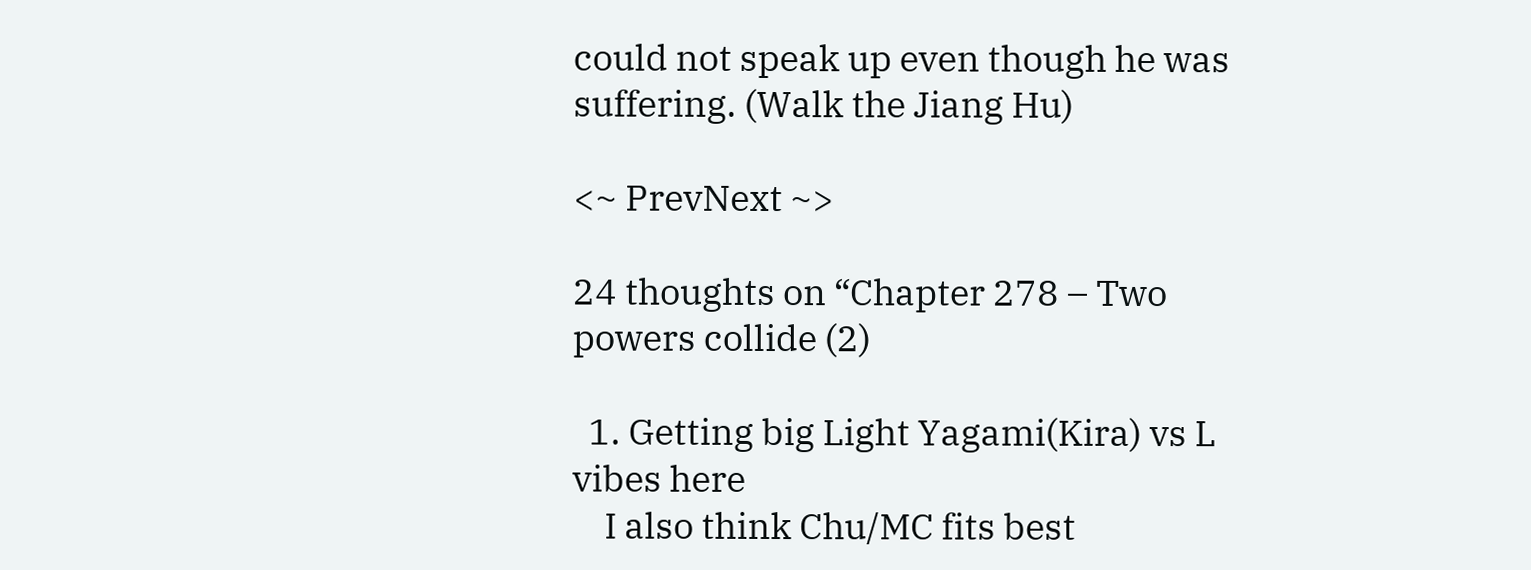could not speak up even though he was suffering. (Walk the Jiang Hu)

<~ PrevNext ~>

24 thoughts on “Chapter 278 – Two powers collide (2)

  1. Getting big Light Yagami(Kira) vs L vibes here
    I also think Chu/MC fits best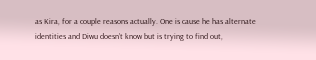as Kira, for a couple reasons actually. One is cause he has alternate identities and Diwu doesn’t know but is trying to find out,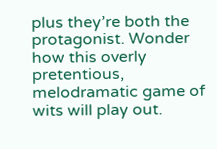plus they’re both the protagonist. Wonder how this overly pretentious, melodramatic game of wits will play out.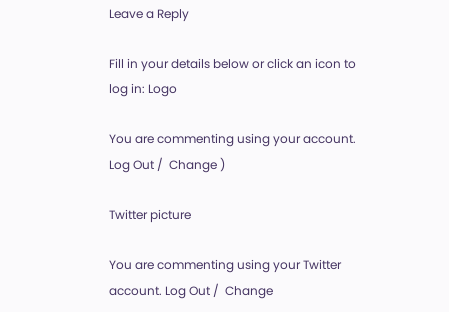Leave a Reply

Fill in your details below or click an icon to log in: Logo

You are commenting using your account. Log Out /  Change )

Twitter picture

You are commenting using your Twitter account. Log Out /  Change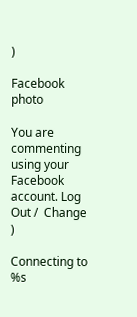)

Facebook photo

You are commenting using your Facebook account. Log Out /  Change )

Connecting to %s